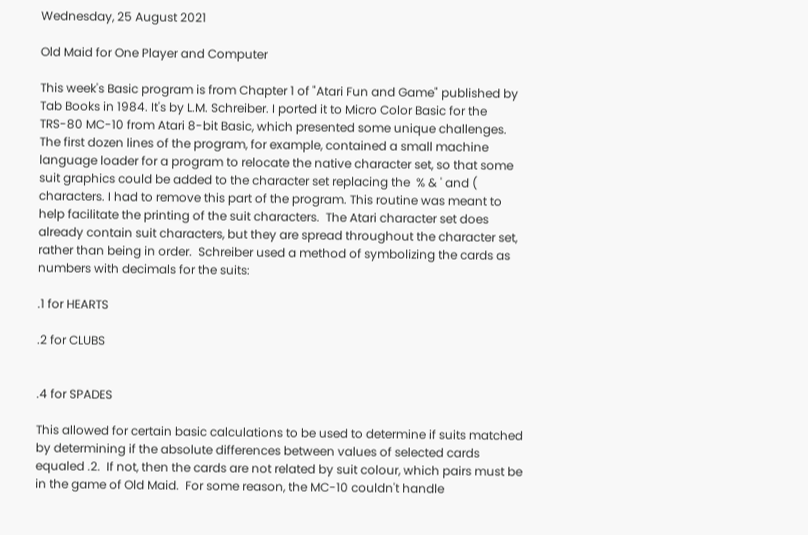Wednesday, 25 August 2021

Old Maid for One Player and Computer

This week's Basic program is from Chapter 1 of "Atari Fun and Game" published by Tab Books in 1984. It's by L.M. Schreiber. I ported it to Micro Color Basic for the TRS-80 MC-10 from Atari 8-bit Basic, which presented some unique challenges. The first dozen lines of the program, for example, contained a small machine language loader for a program to relocate the native character set, so that some suit graphics could be added to the character set replacing the  % & ' and (  characters. I had to remove this part of the program. This routine was meant to help facilitate the printing of the suit characters.  The Atari character set does already contain suit characters, but they are spread throughout the character set, rather than being in order.  Schreiber used a method of symbolizing the cards as numbers with decimals for the suits:

.1 for HEARTS

.2 for CLUBS


.4 for SPADES

This allowed for certain basic calculations to be used to determine if suits matched by determining if the absolute differences between values of selected cards equaled .2.  If not, then the cards are not related by suit colour, which pairs must be in the game of Old Maid.  For some reason, the MC-10 couldn't handle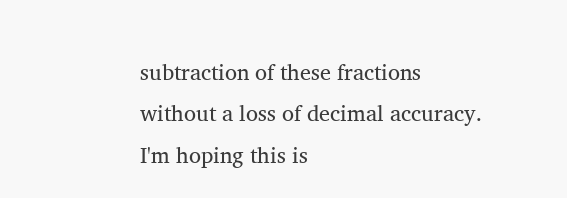subtraction of these fractions without a loss of decimal accuracy.  I'm hoping this is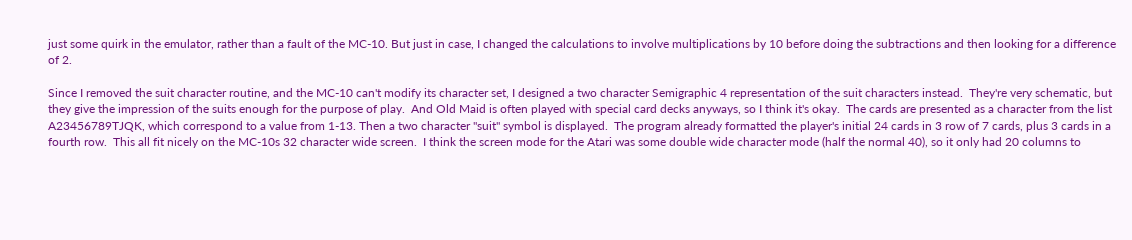just some quirk in the emulator, rather than a fault of the MC-10. But just in case, I changed the calculations to involve multiplications by 10 before doing the subtractions and then looking for a difference of 2.

Since I removed the suit character routine, and the MC-10 can't modify its character set, I designed a two character Semigraphic 4 representation of the suit characters instead.  They're very schematic, but they give the impression of the suits enough for the purpose of play.  And Old Maid is often played with special card decks anyways, so I think it's okay.  The cards are presented as a character from the list A23456789TJQK, which correspond to a value from 1-13. Then a two character "suit" symbol is displayed.  The program already formatted the player's initial 24 cards in 3 row of 7 cards, plus 3 cards in a fourth row.  This all fit nicely on the MC-10s 32 character wide screen.  I think the screen mode for the Atari was some double wide character mode (half the normal 40), so it only had 20 columns to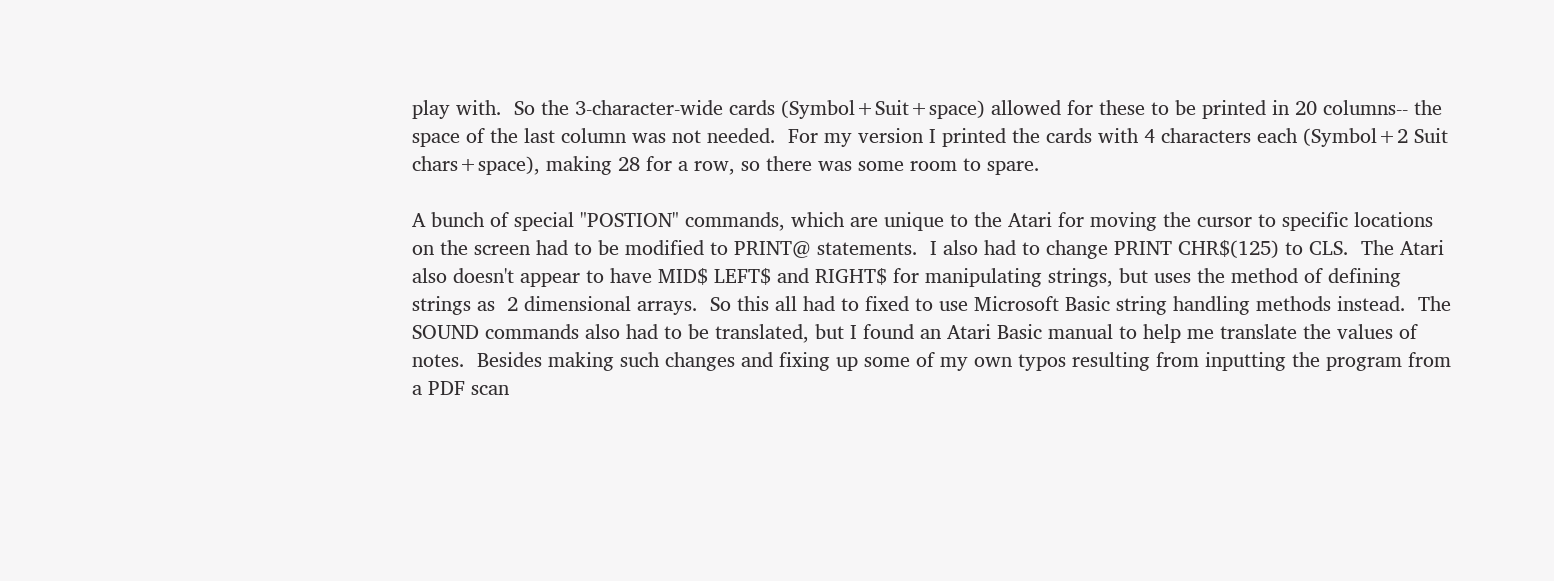play with.  So the 3-character-wide cards (Symbol+Suit+space) allowed for these to be printed in 20 columns-- the space of the last column was not needed.  For my version I printed the cards with 4 characters each (Symbol+2 Suit chars+space), making 28 for a row, so there was some room to spare.

A bunch of special "POSTION" commands, which are unique to the Atari for moving the cursor to specific locations on the screen had to be modified to PRINT@ statements.  I also had to change PRINT CHR$(125) to CLS.  The Atari also doesn't appear to have MID$ LEFT$ and RIGHT$ for manipulating strings, but uses the method of defining strings as  2 dimensional arrays.  So this all had to fixed to use Microsoft Basic string handling methods instead.  The SOUND commands also had to be translated, but I found an Atari Basic manual to help me translate the values of notes.  Besides making such changes and fixing up some of my own typos resulting from inputting the program from a PDF scan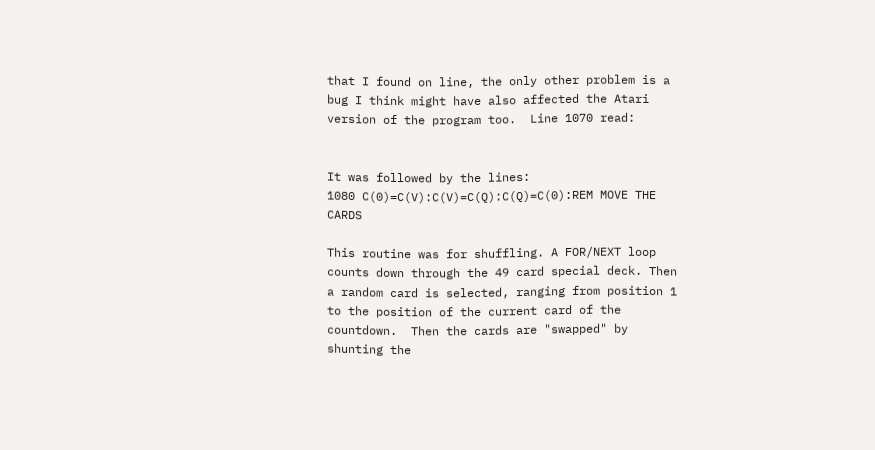that I found on line, the only other problem is a bug I think might have also affected the Atari version of the program too.  Line 1070 read:


It was followed by the lines:
1080 C(0)=C(V):C(V)=C(Q):C(Q)=C(0):REM MOVE THE CARDS

This routine was for shuffling. A FOR/NEXT loop counts down through the 49 card special deck. Then a random card is selected, ranging from position 1 to the position of the current card of the countdown.  Then the cards are "swapped" by shunting the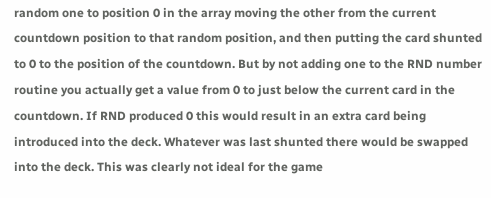random one to position 0 in the array moving the other from the current countdown position to that random position, and then putting the card shunted to 0 to the position of the countdown. But by not adding one to the RND number routine you actually get a value from 0 to just below the current card in the countdown. If RND produced 0 this would result in an extra card being introduced into the deck. Whatever was last shunted there would be swapped into the deck. This was clearly not ideal for the game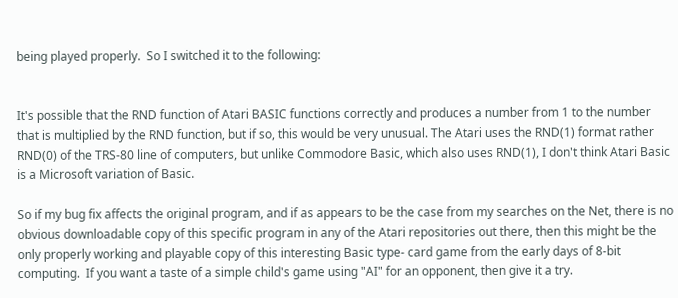being played properly.  So I switched it to the following:


It's possible that the RND function of Atari BASIC functions correctly and produces a number from 1 to the number that is multiplied by the RND function, but if so, this would be very unusual. The Atari uses the RND(1) format rather RND(0) of the TRS-80 line of computers, but unlike Commodore Basic, which also uses RND(1), I don't think Atari Basic is a Microsoft variation of Basic.

So if my bug fix affects the original program, and if as appears to be the case from my searches on the Net, there is no obvious downloadable copy of this specific program in any of the Atari repositories out there, then this might be the only properly working and playable copy of this interesting Basic type- card game from the early days of 8-bit computing.  If you want a taste of a simple child's game using "AI" for an opponent, then give it a try.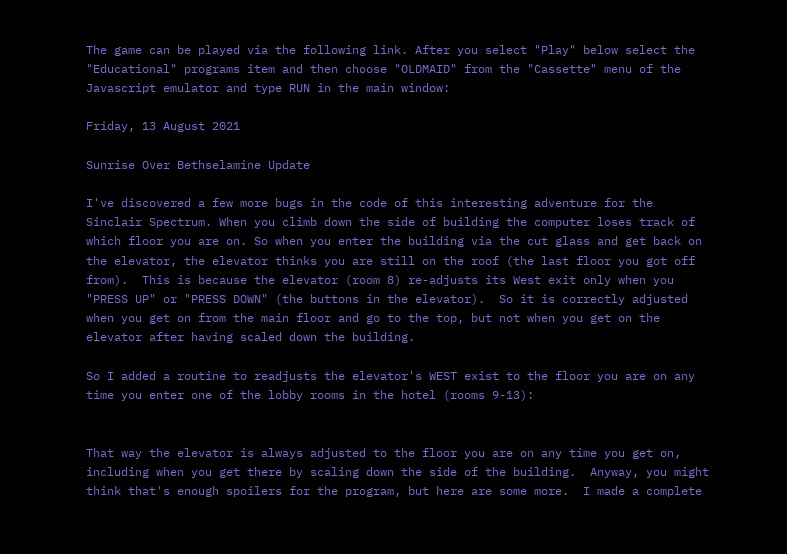The game can be played via the following link. After you select "Play" below select the "Educational" programs item and then choose "OLDMAID" from the "Cassette" menu of the Javascript emulator and type RUN in the main window:

Friday, 13 August 2021

Sunrise Over Bethselamine Update

I've discovered a few more bugs in the code of this interesting adventure for the Sinclair Spectrum. When you climb down the side of building the computer loses track of which floor you are on. So when you enter the building via the cut glass and get back on the elevator, the elevator thinks you are still on the roof (the last floor you got off from).  This is because the elevator (room 8) re-adjusts its West exit only when you "PRESS UP" or "PRESS DOWN" (the buttons in the elevator).  So it is correctly adjusted when you get on from the main floor and go to the top, but not when you get on the elevator after having scaled down the building.

So I added a routine to readjusts the elevator's WEST exist to the floor you are on any time you enter one of the lobby rooms in the hotel (rooms 9-13):


That way the elevator is always adjusted to the floor you are on any time you get on, including when you get there by scaling down the side of the building.  Anyway, you might think that's enough spoilers for the program, but here are some more.  I made a complete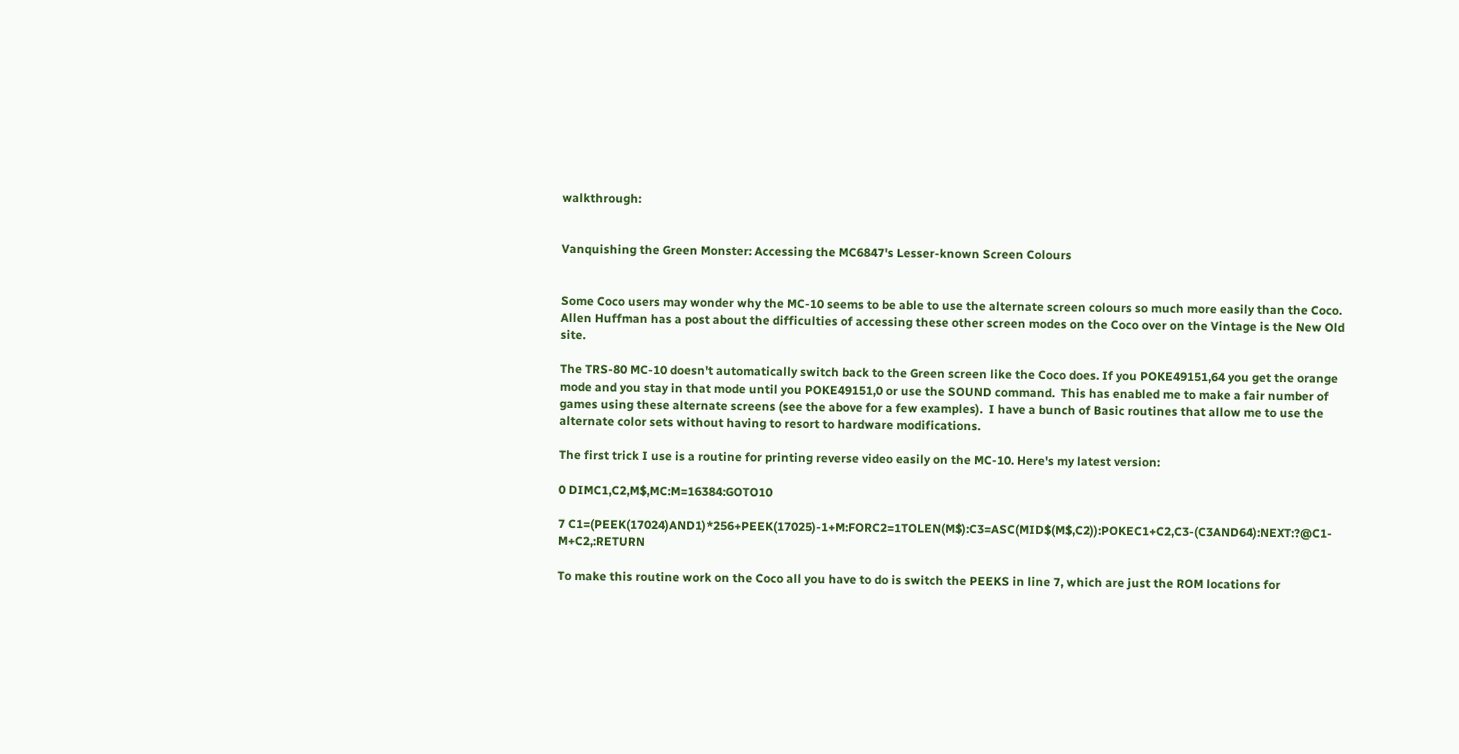walkthrough:


Vanquishing the Green Monster: Accessing the MC6847's Lesser-known Screen Colours


Some Coco users may wonder why the MC-10 seems to be able to use the alternate screen colours so much more easily than the Coco. Allen Huffman has a post about the difficulties of accessing these other screen modes on the Coco over on the Vintage is the New Old site.

The TRS-80 MC-10 doesn't automatically switch back to the Green screen like the Coco does. If you POKE49151,64 you get the orange mode and you stay in that mode until you POKE49151,0 or use the SOUND command.  This has enabled me to make a fair number of games using these alternate screens (see the above for a few examples).  I have a bunch of Basic routines that allow me to use the alternate color sets without having to resort to hardware modifications.

The first trick I use is a routine for printing reverse video easily on the MC-10. Here's my latest version:

0 DIMC1,C2,M$,MC:M=16384:GOTO10

7 C1=(PEEK(17024)AND1)*256+PEEK(17025)-1+M:FORC2=1TOLEN(M$):C3=ASC(MID$(M$,C2)):POKEC1+C2,C3-(C3AND64):NEXT:?@C1-M+C2,:RETURN

To make this routine work on the Coco all you have to do is switch the PEEKS in line 7, which are just the ROM locations for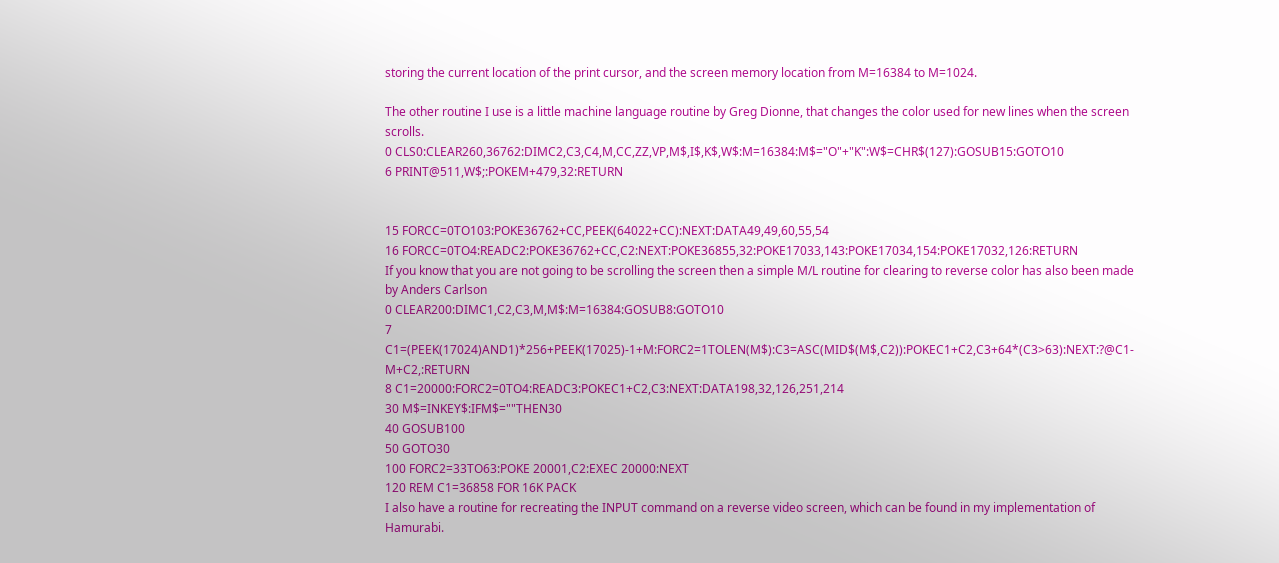storing the current location of the print cursor, and the screen memory location from M=16384 to M=1024.

The other routine I use is a little machine language routine by Greg Dionne, that changes the color used for new lines when the screen scrolls.
0 CLS0:CLEAR260,36762:DIMC2,C3,C4,M,CC,ZZ,VP,M$,I$,K$,W$:M=16384:M$="O"+"K":W$=CHR$(127):GOSUB15:GOTO10
6 PRINT@511,W$;:POKEM+479,32:RETURN


15 FORCC=0TO103:POKE36762+CC,PEEK(64022+CC):NEXT:DATA49,49,60,55,54
16 FORCC=0TO4:READC2:POKE36762+CC,C2:NEXT:POKE36855,32:POKE17033,143:POKE17034,154:POKE17032,126:RETURN
If you know that you are not going to be scrolling the screen then a simple M/L routine for clearing to reverse color has also been made by Anders Carlson
0 CLEAR200:DIMC1,C2,C3,M,M$:M=16384:GOSUB8:GOTO10
7 C1=(PEEK(17024)AND1)*256+PEEK(17025)-1+M:FORC2=1TOLEN(M$):C3=ASC(MID$(M$,C2)):POKEC1+C2,C3+64*(C3>63):NEXT:?@C1-M+C2,:RETURN
8 C1=20000:FORC2=0TO4:READC3:POKEC1+C2,C3:NEXT:DATA198,32,126,251,214
30 M$=INKEY$:IFM$=""THEN30
40 GOSUB100
50 GOTO30
100 FORC2=33TO63:POKE 20001,C2:EXEC 20000:NEXT
120 REM C1=36858 FOR 16K PACK
I also have a routine for recreating the INPUT command on a reverse video screen, which can be found in my implementation of Hamurabi.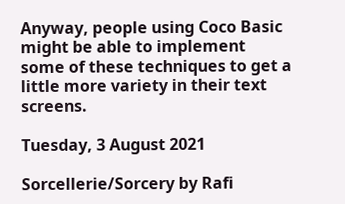Anyway, people using Coco Basic might be able to implement some of these techniques to get a little more variety in their text screens.

Tuesday, 3 August 2021

Sorcellerie/Sorcery by Rafi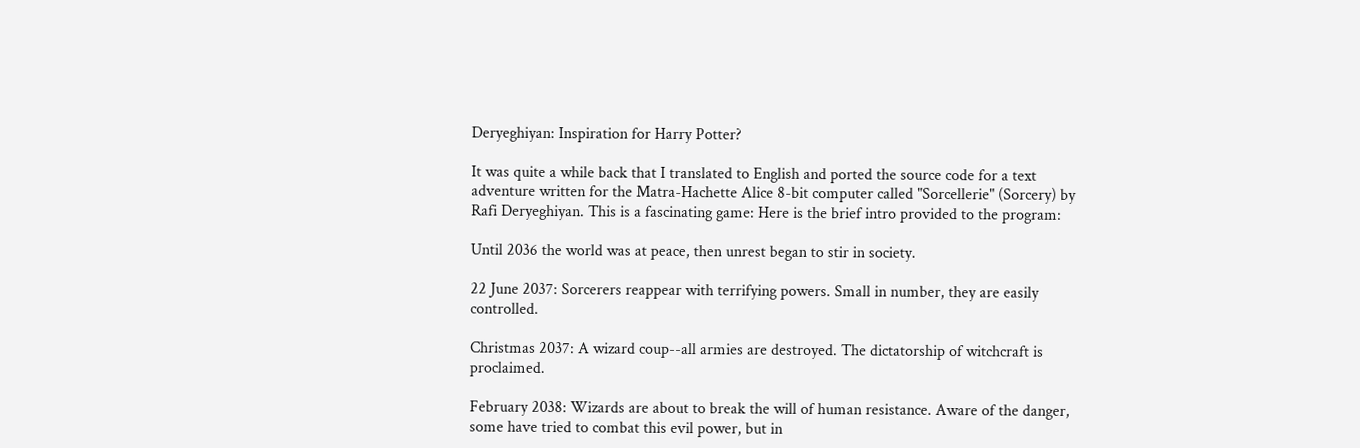Deryeghiyan: Inspiration for Harry Potter?

It was quite a while back that I translated to English and ported the source code for a text adventure written for the Matra-Hachette Alice 8-bit computer called "Sorcellerie" (Sorcery) by Rafi Deryeghiyan. This is a fascinating game: Here is the brief intro provided to the program:

Until 2036 the world was at peace, then unrest began to stir in society.

22 June 2037: Sorcerers reappear with terrifying powers. Small in number, they are easily controlled.

Christmas 2037: A wizard coup--all armies are destroyed. The dictatorship of witchcraft is proclaimed.

February 2038: Wizards are about to break the will of human resistance. Aware of the danger, some have tried to combat this evil power, but in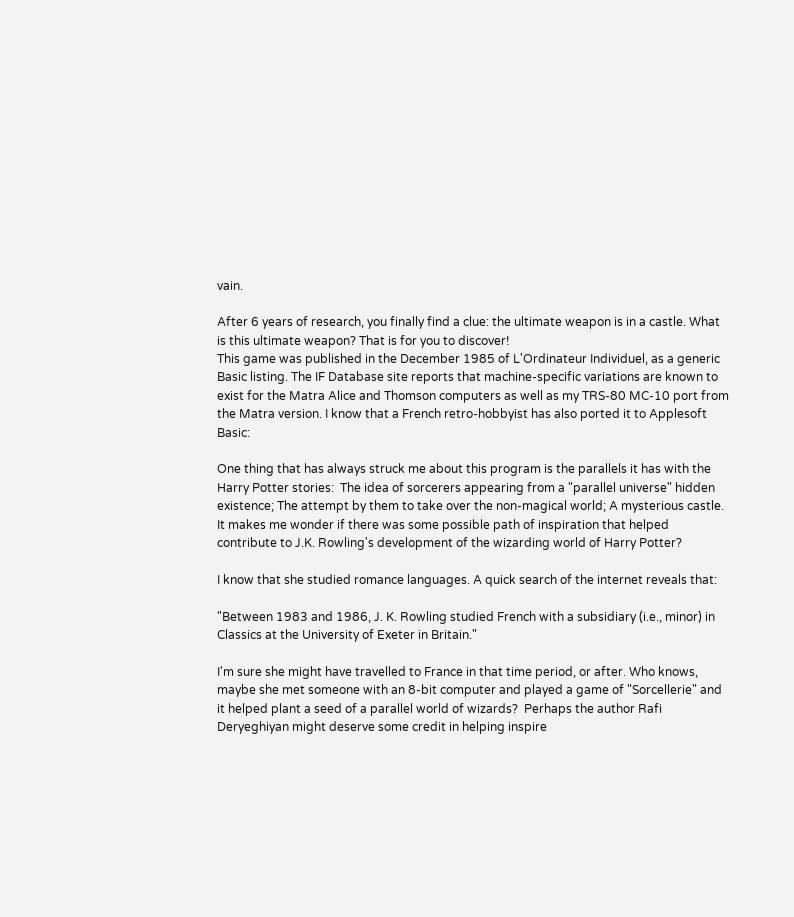vain.

After 6 years of research, you finally find a clue: the ultimate weapon is in a castle. What is this ultimate weapon? That is for you to discover!
This game was published in the December 1985 of L'Ordinateur Individuel, as a generic Basic listing. The IF Database site reports that machine-specific variations are known to exist for the Matra Alice and Thomson computers as well as my TRS-80 MC-10 port from the Matra version. I know that a French retro-hobbyist has also ported it to Applesoft Basic:

One thing that has always struck me about this program is the parallels it has with the Harry Potter stories:  The idea of sorcerers appearing from a "parallel universe" hidden existence; The attempt by them to take over the non-magical world; A mysterious castle.  It makes me wonder if there was some possible path of inspiration that helped contribute to J.K. Rowling's development of the wizarding world of Harry Potter?

I know that she studied romance languages. A quick search of the internet reveals that:

"Between 1983 and 1986, J. K. Rowling studied French with a subsidiary (i.e., minor) in Classics at the University of Exeter in Britain."

I'm sure she might have travelled to France in that time period, or after. Who knows, maybe she met someone with an 8-bit computer and played a game of "Sorcellerie" and it helped plant a seed of a parallel world of wizards?  Perhaps the author Rafi Deryeghiyan might deserve some credit in helping inspire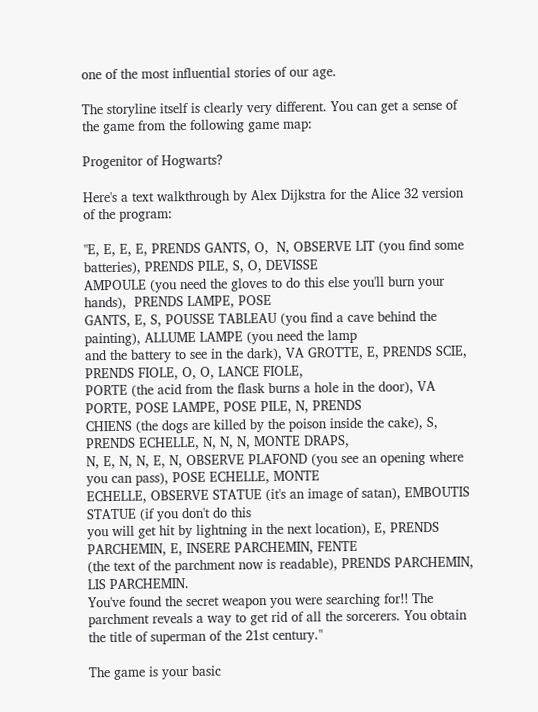one of the most influential stories of our age.

The storyline itself is clearly very different. You can get a sense of the game from the following game map:

Progenitor of Hogwarts?

Here's a text walkthrough by Alex Dijkstra for the Alice 32 version of the program:

"E, E, E, E, PRENDS GANTS, O,  N, OBSERVE LIT (you find some batteries), PRENDS PILE, S, O, DEVISSE
AMPOULE (you need the gloves to do this else you'll burn your hands),  PRENDS LAMPE, POSE
GANTS, E, S, POUSSE TABLEAU (you find a cave behind the painting), ALLUME LAMPE (you need the lamp
and the battery to see in the dark), VA GROTTE, E, PRENDS SCIE, PRENDS FIOLE, O, O, LANCE FIOLE,
PORTE (the acid from the flask burns a hole in the door), VA PORTE, POSE LAMPE, POSE PILE, N, PRENDS
CHIENS (the dogs are killed by the poison inside the cake), S, PRENDS ECHELLE, N, N, N, MONTE DRAPS,
N, E, N, N, E, N, OBSERVE PLAFOND (you see an opening where you can pass), POSE ECHELLE, MONTE
ECHELLE, OBSERVE STATUE (it's an image of satan), EMBOUTIS STATUE (if you don't do this
you will get hit by lightning in the next location), E, PRENDS PARCHEMIN, E, INSERE PARCHEMIN, FENTE
(the text of the parchment now is readable), PRENDS PARCHEMIN, LIS PARCHEMIN.
You've found the secret weapon you were searching for!! The parchment reveals a way to get rid of all the sorcerers. You obtain the title of superman of the 21st century."

The game is your basic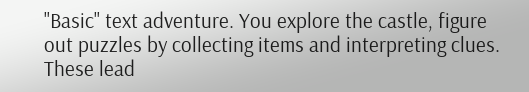"Basic" text adventure. You explore the castle, figure out puzzles by collecting items and interpreting clues. These lead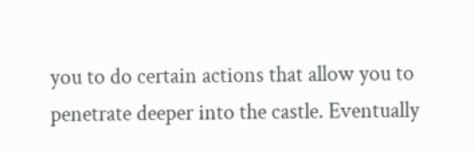you to do certain actions that allow you to penetrate deeper into the castle. Eventually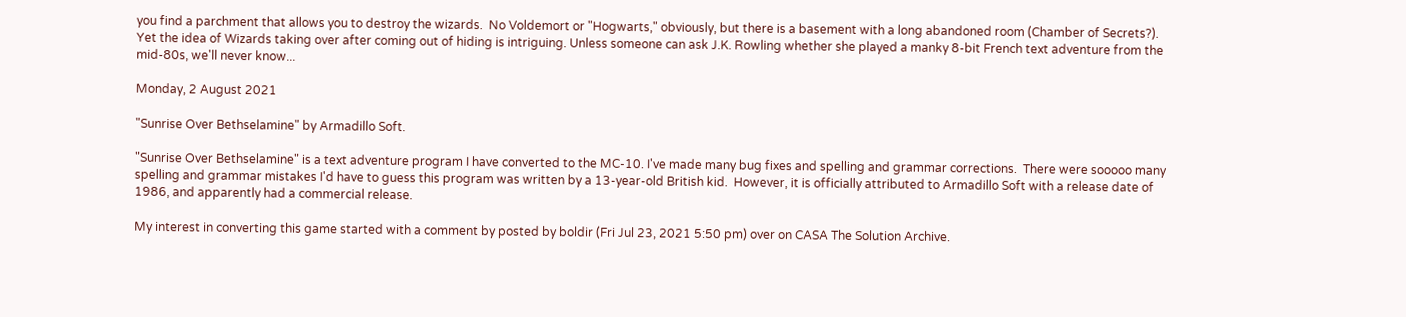you find a parchment that allows you to destroy the wizards.  No Voldemort or "Hogwarts," obviously, but there is a basement with a long abandoned room (Chamber of Secrets?).  Yet the idea of Wizards taking over after coming out of hiding is intriguing. Unless someone can ask J.K. Rowling whether she played a manky 8-bit French text adventure from the mid-80s, we'll never know...

Monday, 2 August 2021

"Sunrise Over Bethselamine" by Armadillo Soft.

"Sunrise Over Bethselamine" is a text adventure program I have converted to the MC-10. I've made many bug fixes and spelling and grammar corrections.  There were sooooo many spelling and grammar mistakes I'd have to guess this program was written by a 13-year-old British kid.  However, it is officially attributed to Armadillo Soft with a release date of 1986, and apparently had a commercial release.

My interest in converting this game started with a comment by posted by boldir (Fri Jul 23, 2021 5:50 pm) over on CASA The Solution Archive.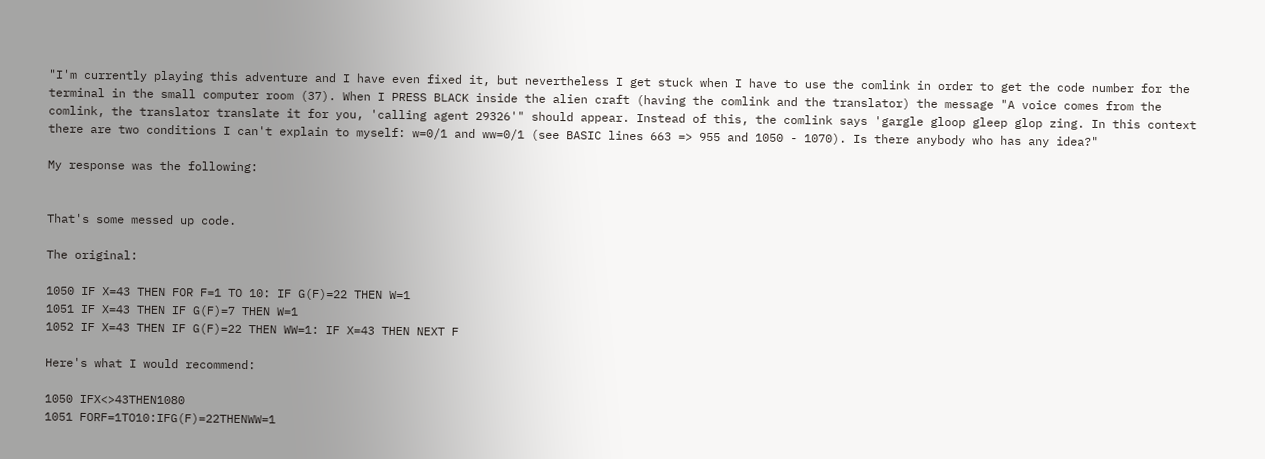"I'm currently playing this adventure and I have even fixed it, but nevertheless I get stuck when I have to use the comlink in order to get the code number for the terminal in the small computer room (37). When I PRESS BLACK inside the alien craft (having the comlink and the translator) the message "A voice comes from the comlink, the translator translate it for you, 'calling agent 29326'" should appear. Instead of this, the comlink says 'gargle gloop gleep glop zing. In this context there are two conditions I can't explain to myself: w=0/1 and ww=0/1 (see BASIC lines 663 => 955 and 1050 - 1070). Is there anybody who has any idea?"

My response was the following:


That's some messed up code.

The original:

1050 IF X=43 THEN FOR F=1 TO 10: IF G(F)=22 THEN W=1
1051 IF X=43 THEN IF G(F)=7 THEN W=1
1052 IF X=43 THEN IF G(F)=22 THEN WW=1: IF X=43 THEN NEXT F

Here's what I would recommend:

1050 IFX<>43THEN1080
1051 FORF=1TO10:IFG(F)=22THENWW=1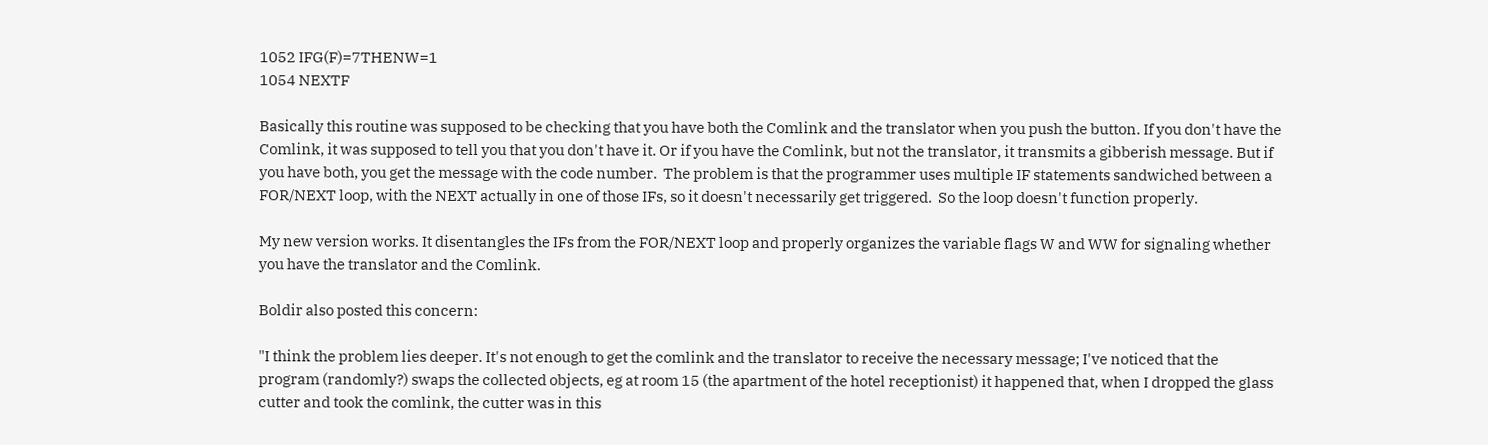1052 IFG(F)=7THENW=1
1054 NEXTF

Basically this routine was supposed to be checking that you have both the Comlink and the translator when you push the button. If you don't have the Comlink, it was supposed to tell you that you don't have it. Or if you have the Comlink, but not the translator, it transmits a gibberish message. But if you have both, you get the message with the code number.  The problem is that the programmer uses multiple IF statements sandwiched between a FOR/NEXT loop, with the NEXT actually in one of those IFs, so it doesn't necessarily get triggered.  So the loop doesn't function properly.

My new version works. It disentangles the IFs from the FOR/NEXT loop and properly organizes the variable flags W and WW for signaling whether you have the translator and the Comlink.

Boldir also posted this concern:

"I think the problem lies deeper. It's not enough to get the comlink and the translator to receive the necessary message; I've noticed that the program (randomly?) swaps the collected objects, eg at room 15 (the apartment of the hotel receptionist) it happened that, when I dropped the glass cutter and took the comlink, the cutter was in this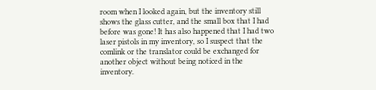room when I looked again, but the inventory still shows the glass cutter, and the small box that I had before was gone! It has also happened that I had two laser pistols in my inventory, so I suspect that the comlink or the translator could be exchanged for another object without being noticed in the inventory.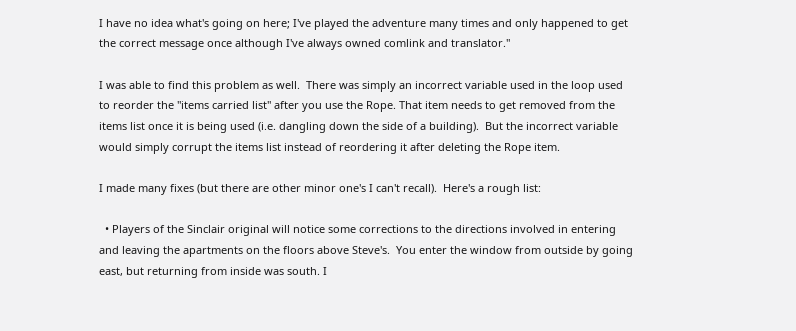I have no idea what's going on here; I've played the adventure many times and only happened to get the correct message once although I've always owned comlink and translator."

I was able to find this problem as well.  There was simply an incorrect variable used in the loop used to reorder the "items carried list" after you use the Rope. That item needs to get removed from the items list once it is being used (i.e. dangling down the side of a building).  But the incorrect variable would simply corrupt the items list instead of reordering it after deleting the Rope item.

I made many fixes (but there are other minor one's I can't recall).  Here's a rough list:

  • Players of the Sinclair original will notice some corrections to the directions involved in entering and leaving the apartments on the floors above Steve's.  You enter the window from outside by going east, but returning from inside was south. I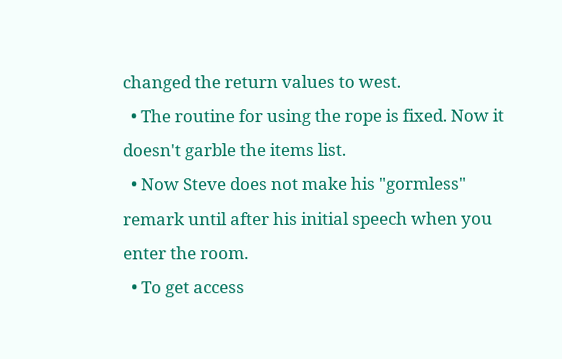changed the return values to west.
  • The routine for using the rope is fixed. Now it doesn't garble the items list.
  • Now Steve does not make his "gormless" remark until after his initial speech when you enter the room.
  • To get access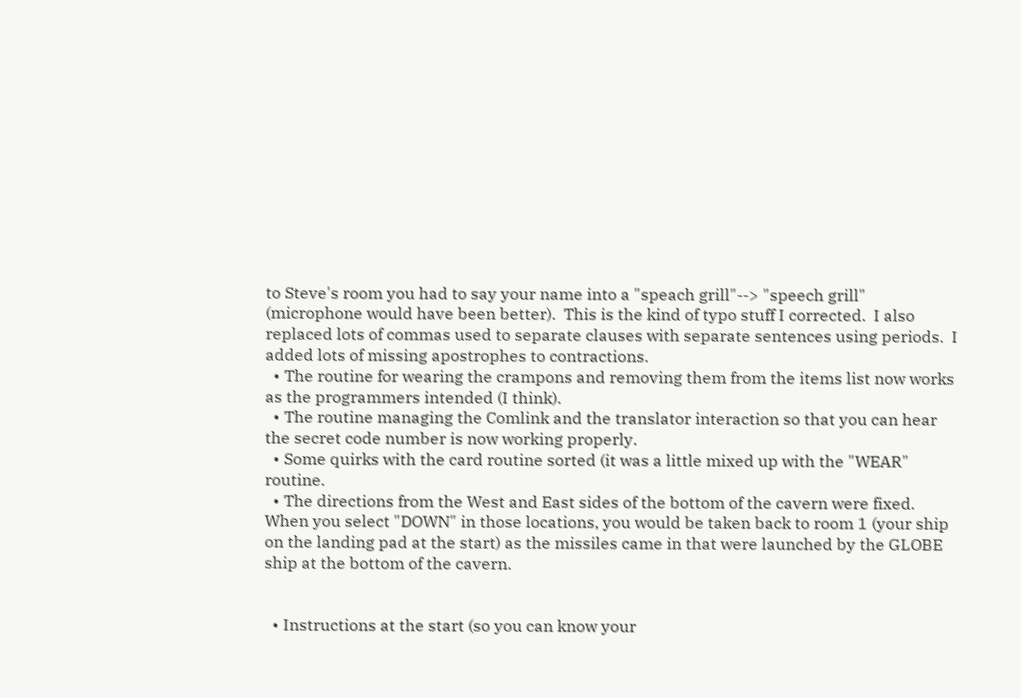to Steve's room you had to say your name into a "speach grill"--> "speech grill" (microphone would have been better).  This is the kind of typo stuff I corrected.  I also replaced lots of commas used to separate clauses with separate sentences using periods.  I added lots of missing apostrophes to contractions.
  • The routine for wearing the crampons and removing them from the items list now works as the programmers intended (I think).
  • The routine managing the Comlink and the translator interaction so that you can hear the secret code number is now working properly.
  • Some quirks with the card routine sorted (it was a little mixed up with the "WEAR" routine.
  • The directions from the West and East sides of the bottom of the cavern were fixed. When you select "DOWN" in those locations, you would be taken back to room 1 (your ship on the landing pad at the start) as the missiles came in that were launched by the GLOBE ship at the bottom of the cavern.


  • Instructions at the start (so you can know your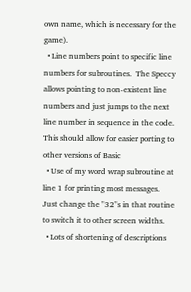own name, which is necessary for the game).
  • Line numbers point to specific line numbers for subroutines.  The Speccy allows pointing to non-existent line numbers and just jumps to the next line number in sequence in the code.  This should allow for easier porting to other versions of Basic
  • Use of my word wrap subroutine at line 1 for printing most messages.  Just change the "32"s in that routine to switch it to other screen widths.
  • Lots of shortening of descriptions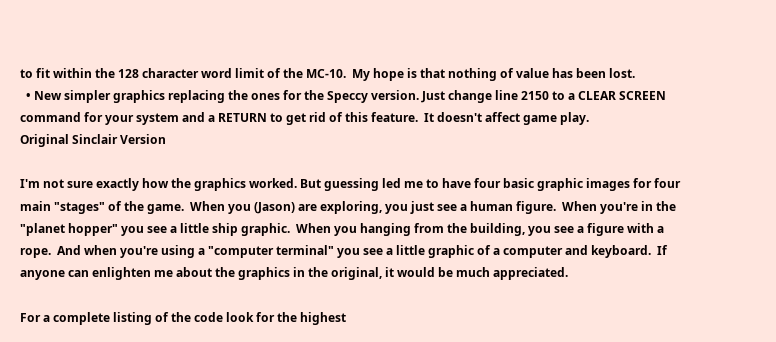to fit within the 128 character word limit of the MC-10.  My hope is that nothing of value has been lost.
  • New simpler graphics replacing the ones for the Speccy version. Just change line 2150 to a CLEAR SCREEN command for your system and a RETURN to get rid of this feature.  It doesn't affect game play.
Original Sinclair Version

I'm not sure exactly how the graphics worked. But guessing led me to have four basic graphic images for four main "stages" of the game.  When you (Jason) are exploring, you just see a human figure.  When you're in the "planet hopper" you see a little ship graphic.  When you hanging from the building, you see a figure with a rope.  And when you're using a "computer terminal" you see a little graphic of a computer and keyboard.  If anyone can enlighten me about the graphics in the original, it would be much appreciated.

For a complete listing of the code look for the highest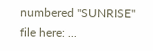numbered "SUNRISE" file here: ...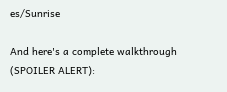es/Sunrise

And here's a complete walkthrough (SPOILER ALERT):